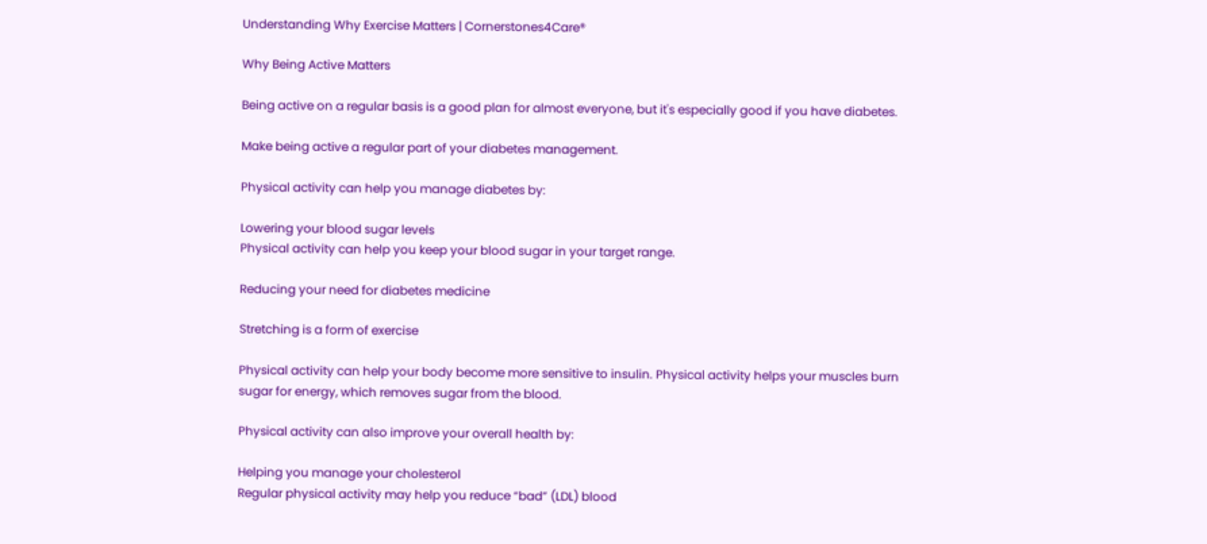Understanding Why Exercise Matters | Cornerstones4Care®

Why Being Active Matters

Being active on a regular basis is a good plan for almost everyone, but it's especially good if you have diabetes.

Make being active a regular part of your diabetes management.

Physical activity can help you manage diabetes by:

Lowering your blood sugar levels
Physical activity can help you keep your blood sugar in your target range.

Reducing your need for diabetes medicine

Stretching is a form of exercise

Physical activity can help your body become more sensitive to insulin. Physical activity helps your muscles burn sugar for energy, which removes sugar from the blood.

Physical activity can also improve your overall health by:

Helping you manage your cholesterol
Regular physical activity may help you reduce “bad” (LDL) blood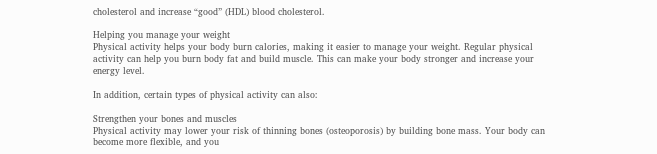cholesterol and increase “good” (HDL) blood cholesterol.

Helping you manage your weight
Physical activity helps your body burn calories, making it easier to manage your weight. Regular physical activity can help you burn body fat and build muscle. This can make your body stronger and increase your energy level.

In addition, certain types of physical activity can also:

Strengthen your bones and muscles
Physical activity may lower your risk of thinning bones (osteoporosis) by building bone mass. Your body can become more flexible, and you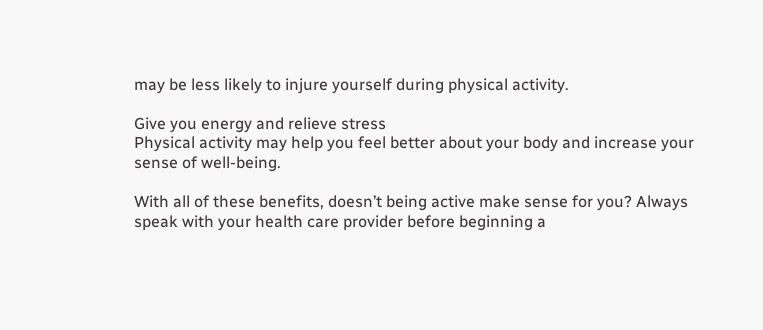may be less likely to injure yourself during physical activity.

Give you energy and relieve stress
Physical activity may help you feel better about your body and increase your sense of well-being.

With all of these benefits, doesn’t being active make sense for you? Always speak with your health care provider before beginning a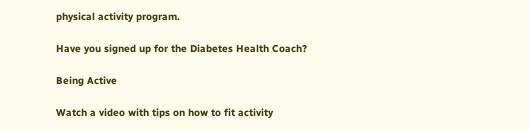physical activity program.

Have you signed up for the Diabetes Health Coach?

Being Active

Watch a video with tips on how to fit activity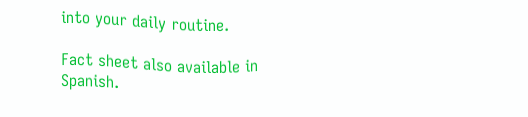into your daily routine.

Fact sheet also available in Spanish.